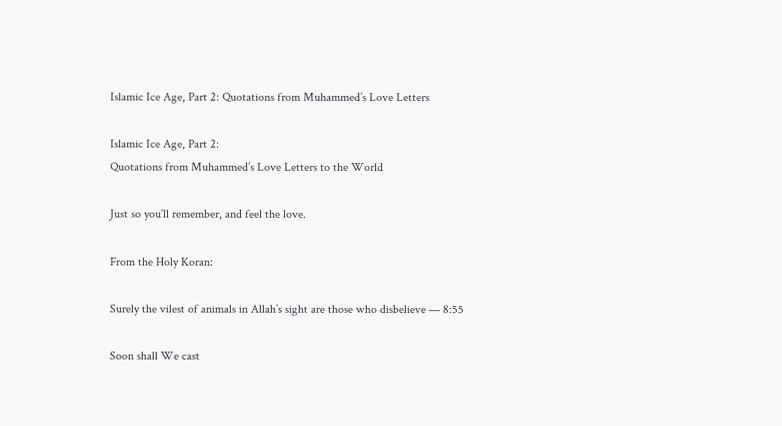Islamic Ice Age, Part 2: Quotations from Muhammed’s Love Letters

Islamic Ice Age, Part 2:
Quotations from Muhammed’s Love Letters to the World

Just so you’ll remember, and feel the love.

From the Holy Koran:

Surely the vilest of animals in Allah’s sight are those who disbelieve — 8:55

Soon shall We cast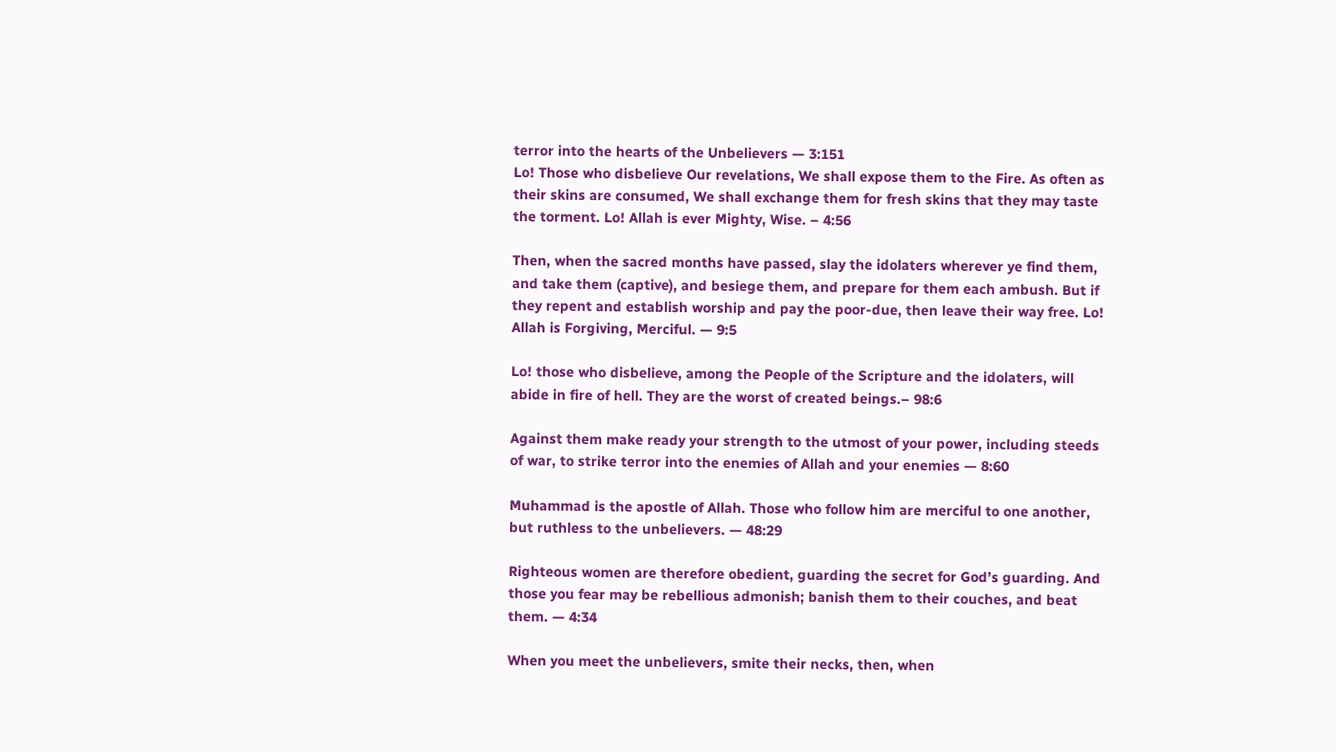terror into the hearts of the Unbelievers — 3:151
Lo! Those who disbelieve Our revelations, We shall expose them to the Fire. As often as their skins are consumed, We shall exchange them for fresh skins that they may taste the torment. Lo! Allah is ever Mighty, Wise. – 4:56

Then, when the sacred months have passed, slay the idolaters wherever ye find them, and take them (captive), and besiege them, and prepare for them each ambush. But if they repent and establish worship and pay the poor-due, then leave their way free. Lo! Allah is Forgiving, Merciful. — 9:5

Lo! those who disbelieve, among the People of the Scripture and the idolaters, will abide in fire of hell. They are the worst of created beings.– 98:6

Against them make ready your strength to the utmost of your power, including steeds of war, to strike terror into the enemies of Allah and your enemies — 8:60

Muhammad is the apostle of Allah. Those who follow him are merciful to one another, but ruthless to the unbelievers. — 48:29

Righteous women are therefore obedient, guarding the secret for God’s guarding. And those you fear may be rebellious admonish; banish them to their couches, and beat them. — 4:34

When you meet the unbelievers, smite their necks, then, when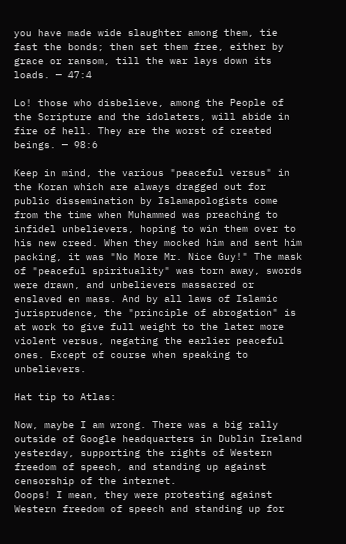you have made wide slaughter among them, tie fast the bonds; then set them free, either by grace or ransom, till the war lays down its loads. — 47:4

Lo! those who disbelieve, among the People of the Scripture and the idolaters, will abide in fire of hell. They are the worst of created beings. — 98:6

Keep in mind, the various "peaceful versus" in the Koran which are always dragged out for public dissemination by Islamapologists come from the time when Muhammed was preaching to infidel unbelievers, hoping to win them over to his new creed. When they mocked him and sent him packing, it was "No More Mr. Nice Guy!" The mask of "peaceful spirituality" was torn away, swords were drawn, and unbelievers massacred or enslaved en mass. And by all laws of Islamic jurisprudence, the "principle of abrogation" is at work to give full weight to the later more violent versus, negating the earlier peaceful ones. Except of course when speaking to unbelievers.

Hat tip to Atlas:

Now, maybe I am wrong. There was a big rally outside of Google headquarters in Dublin Ireland yesterday, supporting the rights of Western freedom of speech, and standing up against censorship of the internet.
Ooops! I mean, they were protesting against Western freedom of speech and standing up for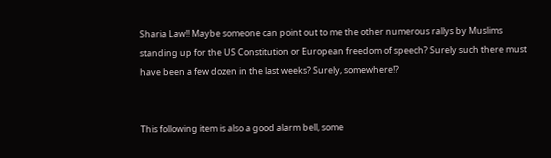Sharia Law!! Maybe someone can point out to me the other numerous rallys by Muslims standing up for the US Constitution or European freedom of speech? Surely such there must have been a few dozen in the last weeks? Surely, somewhere!?


This following item is also a good alarm bell, some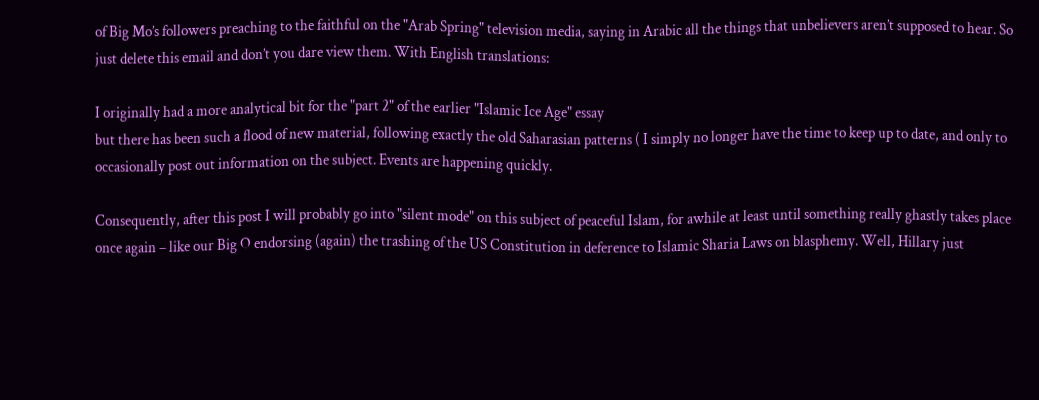of Big Mo’s followers preaching to the faithful on the "Arab Spring" television media, saying in Arabic all the things that unbelievers aren’t supposed to hear. So just delete this email and don’t you dare view them. With English translations:

I originally had a more analytical bit for the "part 2" of the earlier "Islamic Ice Age" essay
but there has been such a flood of new material, following exactly the old Saharasian patterns ( I simply no longer have the time to keep up to date, and only to occasionally post out information on the subject. Events are happening quickly.

Consequently, after this post I will probably go into "silent mode" on this subject of peaceful Islam, for awhile at least until something really ghastly takes place once again – like our Big O endorsing (again) the trashing of the US Constitution in deference to Islamic Sharia Laws on blasphemy. Well, Hillary just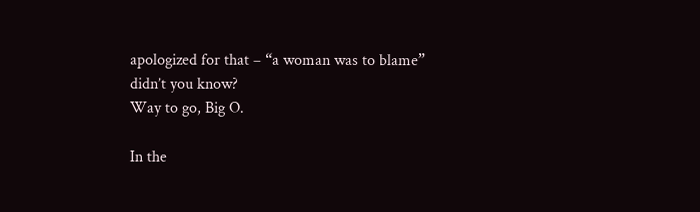apologized for that – “a woman was to blame” didn’t you know?
Way to go, Big O.

In the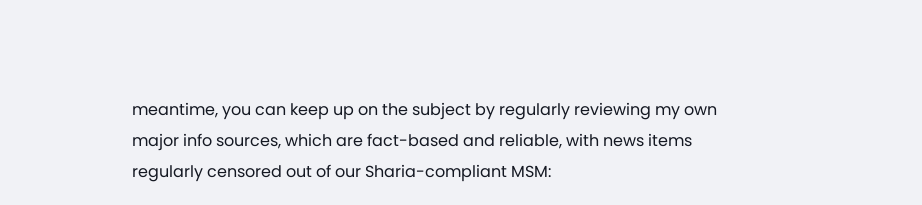meantime, you can keep up on the subject by regularly reviewing my own major info sources, which are fact-based and reliable, with news items regularly censored out of our Sharia-compliant MSM: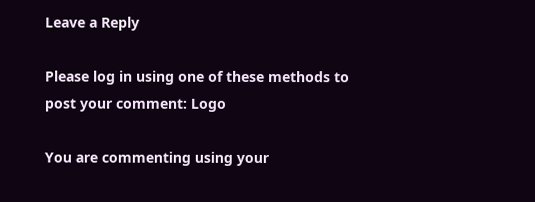Leave a Reply

Please log in using one of these methods to post your comment: Logo

You are commenting using your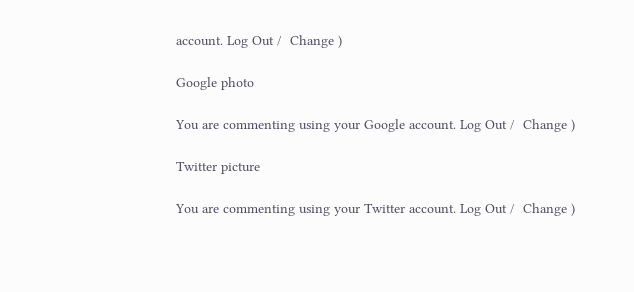account. Log Out /  Change )

Google photo

You are commenting using your Google account. Log Out /  Change )

Twitter picture

You are commenting using your Twitter account. Log Out /  Change )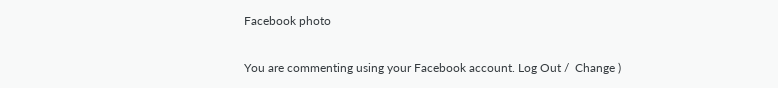Facebook photo

You are commenting using your Facebook account. Log Out /  Change )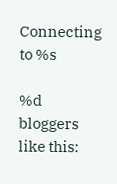Connecting to %s

%d bloggers like this: